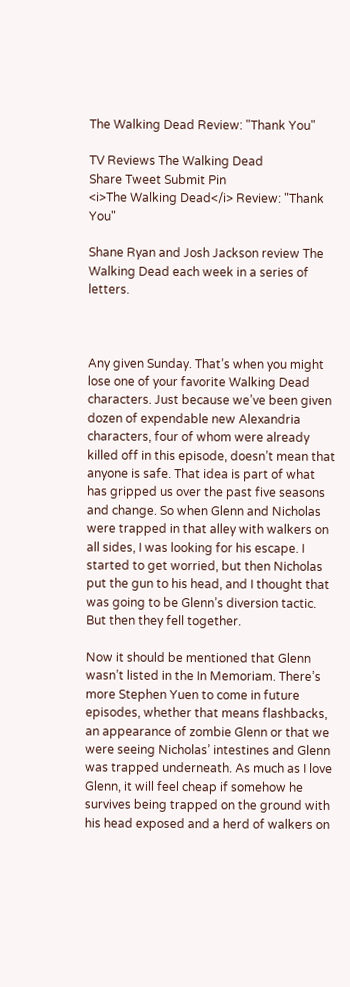The Walking Dead Review: "Thank You"

TV Reviews The Walking Dead
Share Tweet Submit Pin
<i>The Walking Dead</i> Review: "Thank You"

Shane Ryan and Josh Jackson review The Walking Dead each week in a series of letters.



Any given Sunday. That’s when you might lose one of your favorite Walking Dead characters. Just because we’ve been given dozen of expendable new Alexandria characters, four of whom were already killed off in this episode, doesn’t mean that anyone is safe. That idea is part of what has gripped us over the past five seasons and change. So when Glenn and Nicholas were trapped in that alley with walkers on all sides, I was looking for his escape. I started to get worried, but then Nicholas put the gun to his head, and I thought that was going to be Glenn’s diversion tactic. But then they fell together.

Now it should be mentioned that Glenn wasn’t listed in the In Memoriam. There’s more Stephen Yuen to come in future episodes, whether that means flashbacks, an appearance of zombie Glenn or that we were seeing Nicholas’ intestines and Glenn was trapped underneath. As much as I love Glenn, it will feel cheap if somehow he survives being trapped on the ground with his head exposed and a herd of walkers on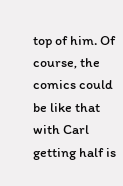top of him. Of course, the comics could be like that with Carl getting half is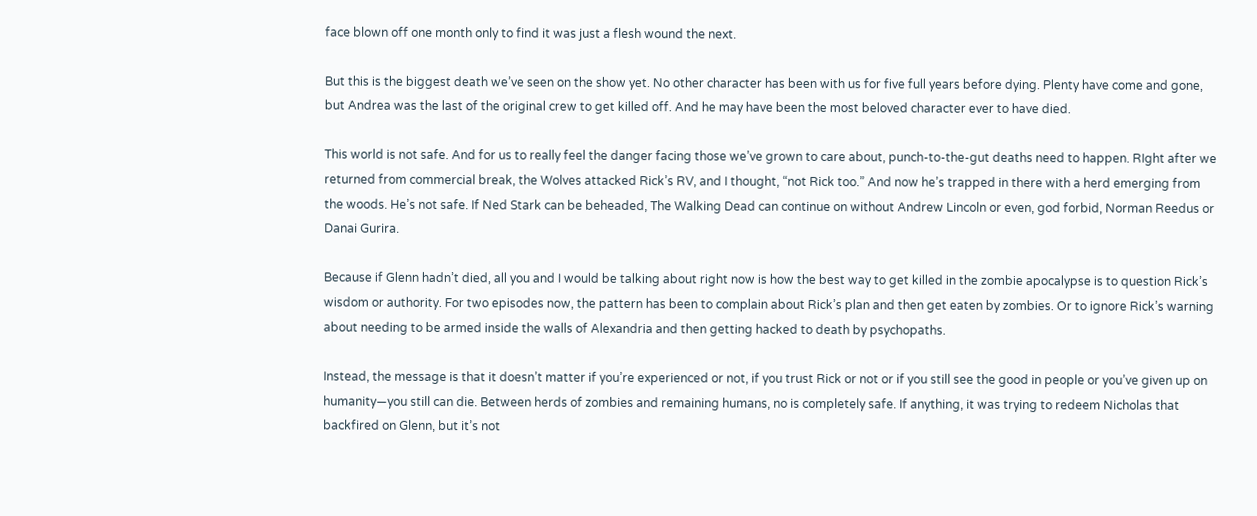face blown off one month only to find it was just a flesh wound the next.

But this is the biggest death we’ve seen on the show yet. No other character has been with us for five full years before dying. Plenty have come and gone, but Andrea was the last of the original crew to get killed off. And he may have been the most beloved character ever to have died.

This world is not safe. And for us to really feel the danger facing those we’ve grown to care about, punch-to-the-gut deaths need to happen. RIght after we returned from commercial break, the Wolves attacked Rick’s RV, and I thought, “not Rick too.” And now he’s trapped in there with a herd emerging from the woods. He’s not safe. If Ned Stark can be beheaded, The Walking Dead can continue on without Andrew Lincoln or even, god forbid, Norman Reedus or Danai Gurira.

Because if Glenn hadn’t died, all you and I would be talking about right now is how the best way to get killed in the zombie apocalypse is to question Rick’s wisdom or authority. For two episodes now, the pattern has been to complain about Rick’s plan and then get eaten by zombies. Or to ignore Rick’s warning about needing to be armed inside the walls of Alexandria and then getting hacked to death by psychopaths.

Instead, the message is that it doesn’t matter if you’re experienced or not, if you trust Rick or not or if you still see the good in people or you’ve given up on humanity—you still can die. Between herds of zombies and remaining humans, no is completely safe. If anything, it was trying to redeem Nicholas that backfired on Glenn, but it’s not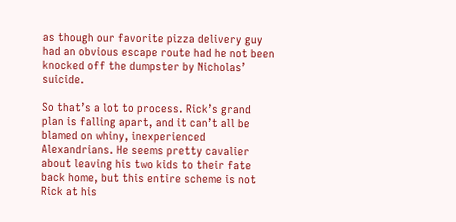as though our favorite pizza delivery guy had an obvious escape route had he not been knocked off the dumpster by Nicholas’ suicide.

So that’s a lot to process. Rick’s grand plan is falling apart, and it can’t all be blamed on whiny, inexperienced Alexandrians. He seems pretty cavalier about leaving his two kids to their fate back home, but this entire scheme is not Rick at his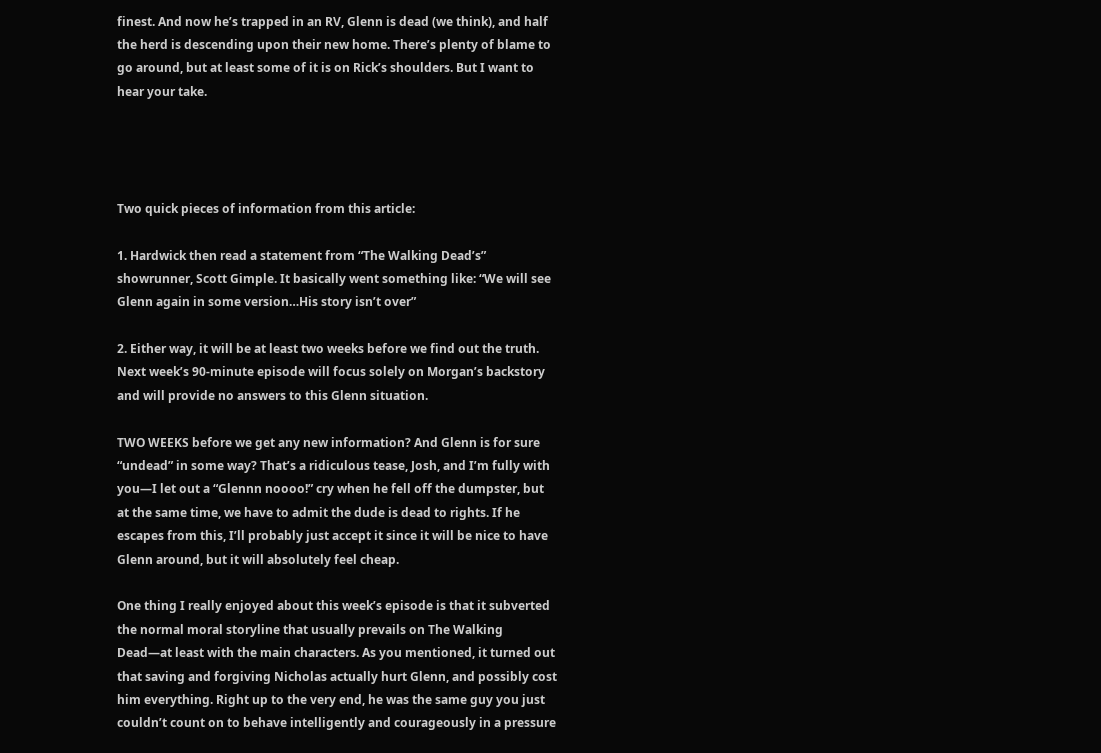finest. And now he’s trapped in an RV, Glenn is dead (we think), and half the herd is descending upon their new home. There’s plenty of blame to go around, but at least some of it is on Rick’s shoulders. But I want to hear your take.




Two quick pieces of information from this article:

1. Hardwick then read a statement from “The Walking Dead’s” showrunner, Scott Gimple. It basically went something like: “We will see Glenn again in some version…His story isn’t over”

2. Either way, it will be at least two weeks before we find out the truth. Next week’s 90-minute episode will focus solely on Morgan’s backstory and will provide no answers to this Glenn situation.

TWO WEEKS before we get any new information? And Glenn is for sure “undead” in some way? That’s a ridiculous tease, Josh, and I’m fully with you—I let out a “Glennn noooo!” cry when he fell off the dumpster, but at the same time, we have to admit the dude is dead to rights. If he escapes from this, I’ll probably just accept it since it will be nice to have Glenn around, but it will absolutely feel cheap.

One thing I really enjoyed about this week’s episode is that it subverted the normal moral storyline that usually prevails on The Walking Dead—at least with the main characters. As you mentioned, it turned out that saving and forgiving Nicholas actually hurt Glenn, and possibly cost him everything. Right up to the very end, he was the same guy you just couldn’t count on to behave intelligently and courageously in a pressure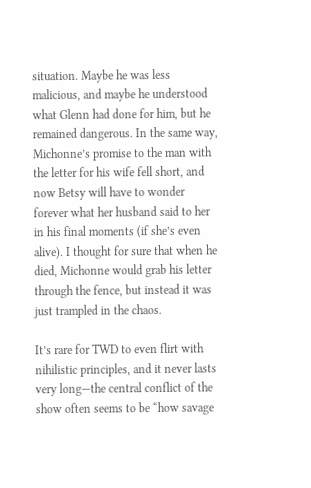situation. Maybe he was less malicious, and maybe he understood what Glenn had done for him, but he remained dangerous. In the same way, Michonne’s promise to the man with the letter for his wife fell short, and now Betsy will have to wonder forever what her husband said to her in his final moments (if she’s even alive). I thought for sure that when he died, Michonne would grab his letter through the fence, but instead it was just trampled in the chaos.

It’s rare for TWD to even flirt with nihilistic principles, and it never lasts very long—the central conflict of the show often seems to be “how savage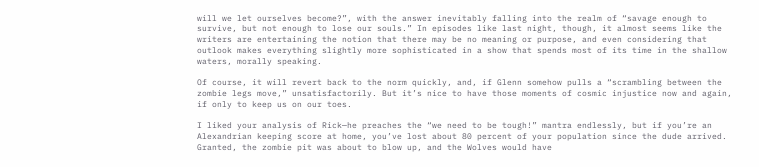will we let ourselves become?”, with the answer inevitably falling into the realm of “savage enough to survive, but not enough to lose our souls.” In episodes like last night, though, it almost seems like the writers are entertaining the notion that there may be no meaning or purpose, and even considering that outlook makes everything slightly more sophisticated in a show that spends most of its time in the shallow waters, morally speaking.

Of course, it will revert back to the norm quickly, and, if Glenn somehow pulls a “scrambling between the zombie legs move,” unsatisfactorily. But it’s nice to have those moments of cosmic injustice now and again, if only to keep us on our toes.

I liked your analysis of Rick—he preaches the “we need to be tough!” mantra endlessly, but if you’re an Alexandrian keeping score at home, you’ve lost about 80 percent of your population since the dude arrived. Granted, the zombie pit was about to blow up, and the Wolves would have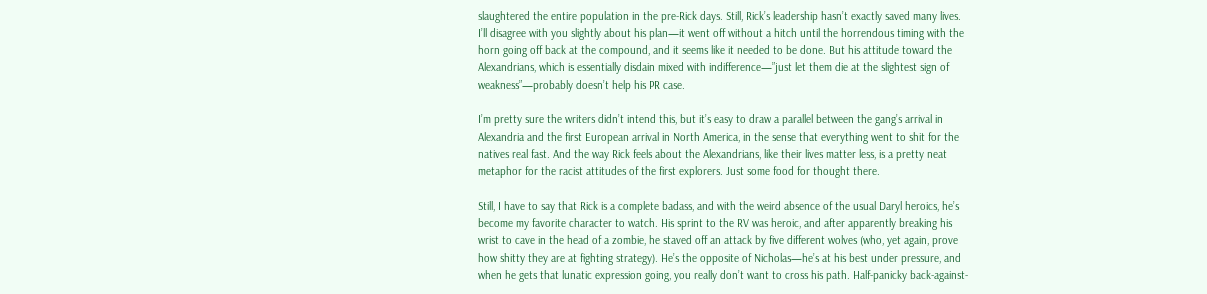slaughtered the entire population in the pre-Rick days. Still, Rick’s leadership hasn’t exactly saved many lives. I’ll disagree with you slightly about his plan—it went off without a hitch until the horrendous timing with the horn going off back at the compound, and it seems like it needed to be done. But his attitude toward the Alexandrians, which is essentially disdain mixed with indifference—”just let them die at the slightest sign of weakness”—probably doesn’t help his PR case.

I’m pretty sure the writers didn’t intend this, but it’s easy to draw a parallel between the gang’s arrival in Alexandria and the first European arrival in North America, in the sense that everything went to shit for the natives real fast. And the way Rick feels about the Alexandrians, like their lives matter less, is a pretty neat metaphor for the racist attitudes of the first explorers. Just some food for thought there.

Still, I have to say that Rick is a complete badass, and with the weird absence of the usual Daryl heroics, he’s become my favorite character to watch. His sprint to the RV was heroic, and after apparently breaking his wrist to cave in the head of a zombie, he staved off an attack by five different wolves (who, yet again, prove how shitty they are at fighting strategy). He’s the opposite of Nicholas—he’s at his best under pressure, and when he gets that lunatic expression going, you really don’t want to cross his path. Half-panicky back-against-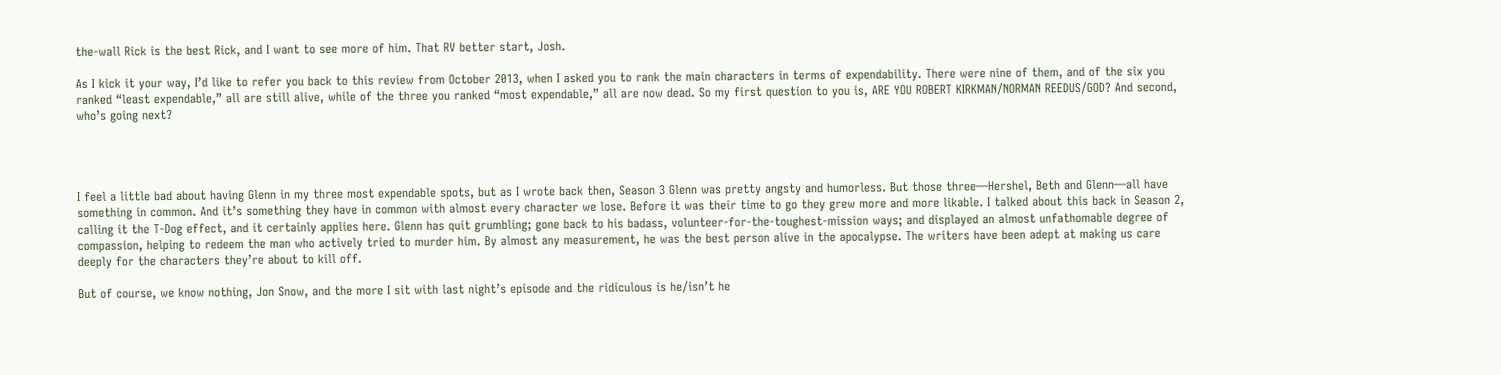the-wall Rick is the best Rick, and I want to see more of him. That RV better start, Josh.

As I kick it your way, I’d like to refer you back to this review from October 2013, when I asked you to rank the main characters in terms of expendability. There were nine of them, and of the six you ranked “least expendable,” all are still alive, while of the three you ranked “most expendable,” all are now dead. So my first question to you is, ARE YOU ROBERT KIRKMAN/NORMAN REEDUS/GOD? And second, who’s going next?




I feel a little bad about having Glenn in my three most expendable spots, but as I wrote back then, Season 3 Glenn was pretty angsty and humorless. But those three—Hershel, Beth and Glenn—all have something in common. And it’s something they have in common with almost every character we lose. Before it was their time to go they grew more and more likable. I talked about this back in Season 2, calling it the T-Dog effect, and it certainly applies here. Glenn has quit grumbling; gone back to his badass, volunteer-for-the-toughest-mission ways; and displayed an almost unfathomable degree of compassion, helping to redeem the man who actively tried to murder him. By almost any measurement, he was the best person alive in the apocalypse. The writers have been adept at making us care deeply for the characters they’re about to kill off.

But of course, we know nothing, Jon Snow, and the more I sit with last night’s episode and the ridiculous is he/isn’t he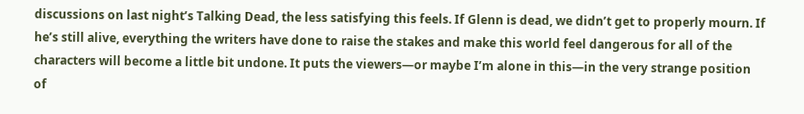discussions on last night’s Talking Dead, the less satisfying this feels. If Glenn is dead, we didn’t get to properly mourn. If he’s still alive, everything the writers have done to raise the stakes and make this world feel dangerous for all of the characters will become a little bit undone. It puts the viewers—or maybe I’m alone in this—in the very strange position of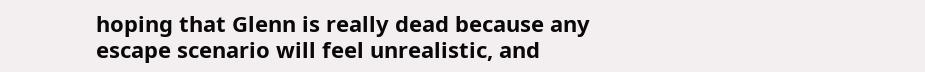hoping that Glenn is really dead because any escape scenario will feel unrealistic, and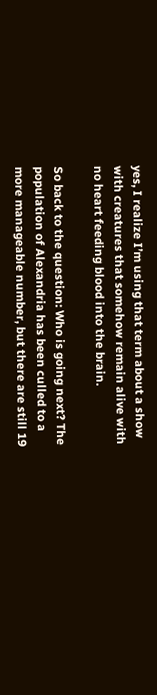yes, I realize I’m using that term about a show with creatures that somehow remain alive with no heart feeding blood into the brain.

So back to the question: Who is going next? The population of Alexandria has been culled to a more manageable number, but there are still 19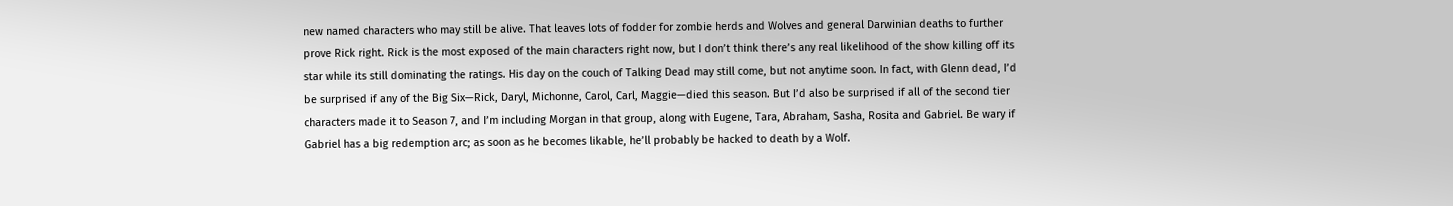new named characters who may still be alive. That leaves lots of fodder for zombie herds and Wolves and general Darwinian deaths to further prove Rick right. Rick is the most exposed of the main characters right now, but I don’t think there’s any real likelihood of the show killing off its star while its still dominating the ratings. His day on the couch of Talking Dead may still come, but not anytime soon. In fact, with Glenn dead, I’d be surprised if any of the Big Six—Rick, Daryl, Michonne, Carol, Carl, Maggie—died this season. But I’d also be surprised if all of the second tier characters made it to Season 7, and I’m including Morgan in that group, along with Eugene, Tara, Abraham, Sasha, Rosita and Gabriel. Be wary if Gabriel has a big redemption arc; as soon as he becomes likable, he’ll probably be hacked to death by a Wolf.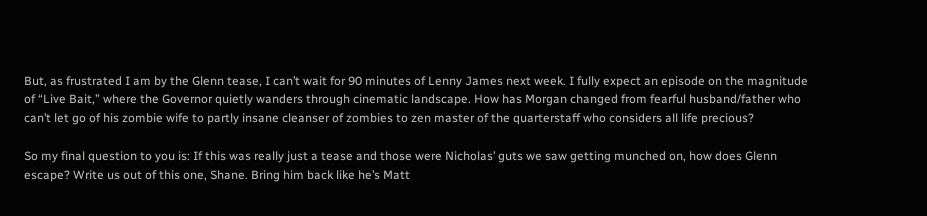But, as frustrated I am by the Glenn tease, I can’t wait for 90 minutes of Lenny James next week. I fully expect an episode on the magnitude of “Live Bait,” where the Governor quietly wanders through cinematic landscape. How has Morgan changed from fearful husband/father who can’t let go of his zombie wife to partly insane cleanser of zombies to zen master of the quarterstaff who considers all life precious?

So my final question to you is: If this was really just a tease and those were Nicholas’ guts we saw getting munched on, how does Glenn escape? Write us out of this one, Shane. Bring him back like he’s Matt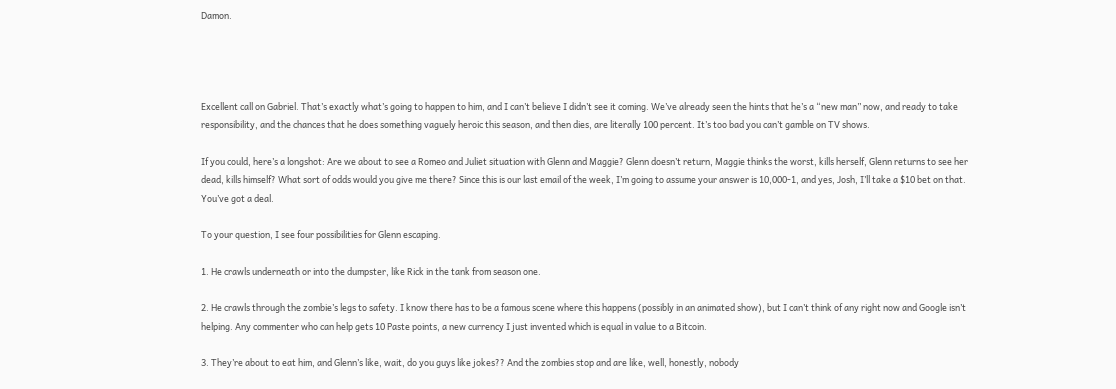Damon.




Excellent call on Gabriel. That’s exactly what’s going to happen to him, and I can’t believe I didn’t see it coming. We’ve already seen the hints that he’s a “new man” now, and ready to take responsibility, and the chances that he does something vaguely heroic this season, and then dies, are literally 100 percent. It’s too bad you can’t gamble on TV shows.

If you could, here’s a longshot: Are we about to see a Romeo and Juliet situation with Glenn and Maggie? Glenn doesn’t return, Maggie thinks the worst, kills herself, Glenn returns to see her dead, kills himself? What sort of odds would you give me there? Since this is our last email of the week, I’m going to assume your answer is 10,000-1, and yes, Josh, I’ll take a $10 bet on that. You’ve got a deal.

To your question, I see four possibilities for Glenn escaping.

1. He crawls underneath or into the dumpster, like Rick in the tank from season one.

2. He crawls through the zombie’s legs to safety. I know there has to be a famous scene where this happens (possibly in an animated show), but I can’t think of any right now and Google isn’t helping. Any commenter who can help gets 10 Paste points, a new currency I just invented which is equal in value to a Bitcoin.

3. They’re about to eat him, and Glenn’s like, wait, do you guys like jokes?? And the zombies stop and are like, well, honestly, nobody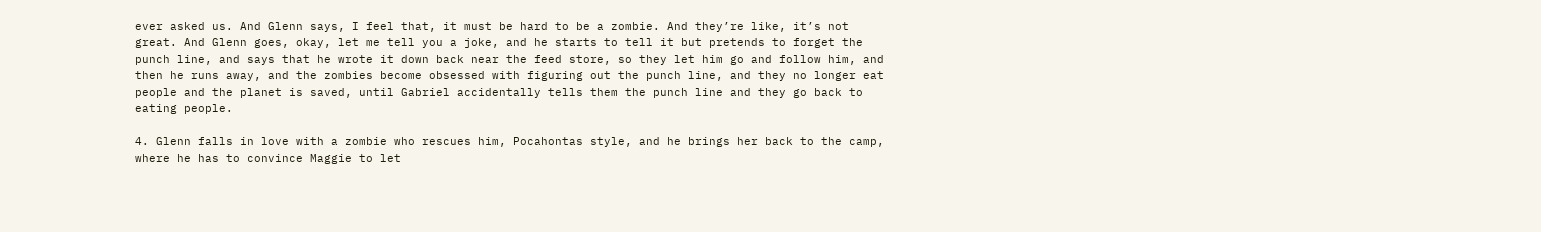ever asked us. And Glenn says, I feel that, it must be hard to be a zombie. And they’re like, it’s not great. And Glenn goes, okay, let me tell you a joke, and he starts to tell it but pretends to forget the punch line, and says that he wrote it down back near the feed store, so they let him go and follow him, and then he runs away, and the zombies become obsessed with figuring out the punch line, and they no longer eat people and the planet is saved, until Gabriel accidentally tells them the punch line and they go back to eating people.

4. Glenn falls in love with a zombie who rescues him, Pocahontas style, and he brings her back to the camp, where he has to convince Maggie to let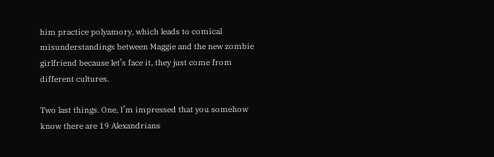him practice polyamory, which leads to comical misunderstandings between Maggie and the new zombie girlfriend because let’s face it, they just come from different cultures.

Two last things. One, I’m impressed that you somehow know there are 19 Alexandrians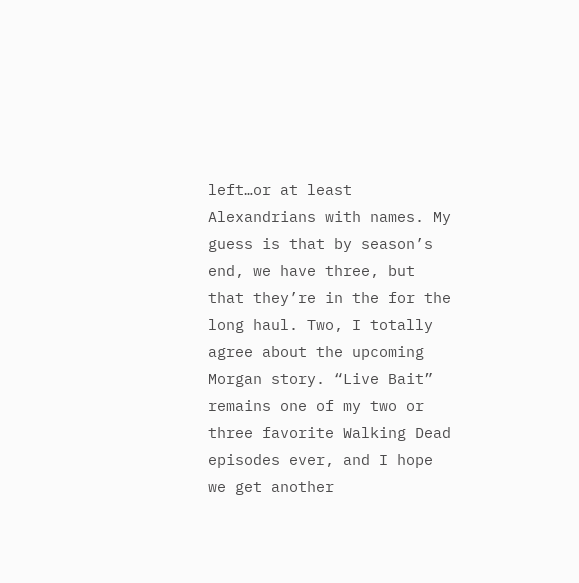left…or at least Alexandrians with names. My guess is that by season’s end, we have three, but that they’re in the for the long haul. Two, I totally agree about the upcoming Morgan story. “Live Bait” remains one of my two or three favorite Walking Dead episodes ever, and I hope we get another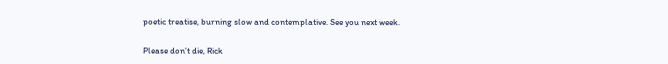poetic treatise, burning slow and contemplative. See you next week.

Please don’t die, Rick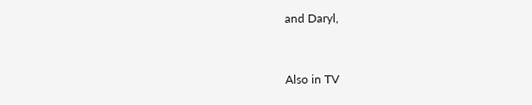and Daryl,


Also in TV